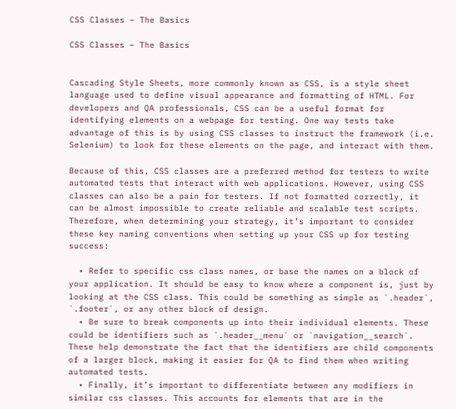CSS Classes – The Basics

CSS Classes – The Basics


Cascading Style Sheets, more commonly known as CSS, is a style sheet language used to define visual appearance and formatting of HTML. For developers and QA professionals, CSS can be a useful format for identifying elements on a webpage for testing. One way tests take advantage of this is by using CSS classes to instruct the framework (i.e. Selenium) to look for these elements on the page, and interact with them.

Because of this, CSS classes are a preferred method for testers to write automated tests that interact with web applications. However, using CSS classes can also be a pain for testers. If not formatted correctly, it can be almost impossible to create reliable and scalable test scripts. Therefore, when determining your strategy, it’s important to consider these key naming conventions when setting up your CSS up for testing success:

  • Refer to specific css class names, or base the names on a block of your application. It should be easy to know where a component is, just by looking at the CSS class. This could be something as simple as `.header`, `.footer`, or any other block of design.
  • Be sure to break components up into their individual elements. These could be identifiers such as `.header__menu` or `navigation__search`. These help demonstrate the fact that the identifiers are child components of a larger block, making it easier for QA to find them when writing automated tests.
  • Finally, it’s important to differentiate between any modifiers in similar css classes. This accounts for elements that are in the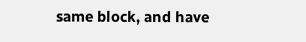same block, and have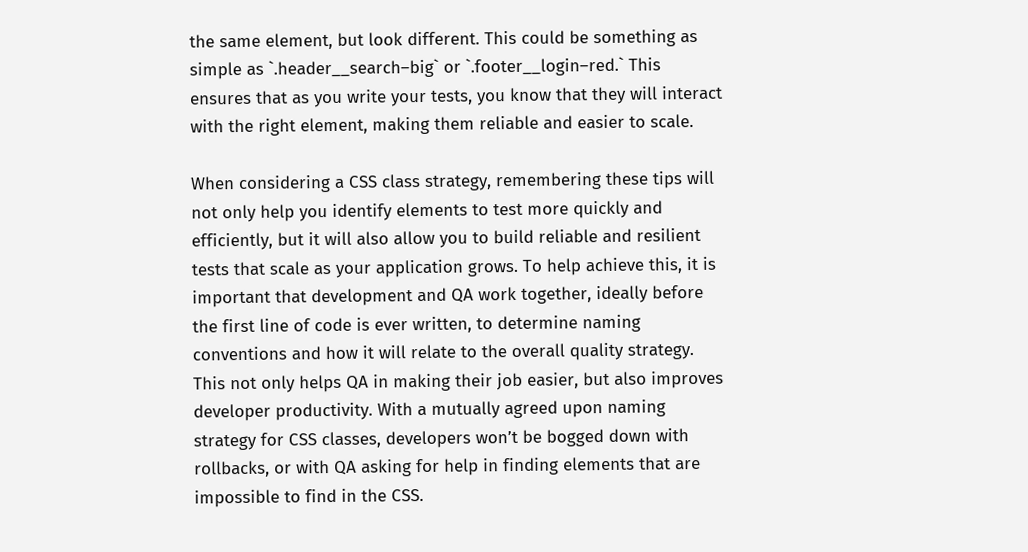the same element, but look different. This could be something as simple as `.header__search–big` or `.footer__login–red.` This ensures that as you write your tests, you know that they will interact with the right element, making them reliable and easier to scale.

When considering a CSS class strategy, remembering these tips will not only help you identify elements to test more quickly and efficiently, but it will also allow you to build reliable and resilient tests that scale as your application grows. To help achieve this, it is important that development and QA work together, ideally before the first line of code is ever written, to determine naming conventions and how it will relate to the overall quality strategy. This not only helps QA in making their job easier, but also improves developer productivity. With a mutually agreed upon naming strategy for CSS classes, developers won’t be bogged down with rollbacks, or with QA asking for help in finding elements that are impossible to find in the CSS.